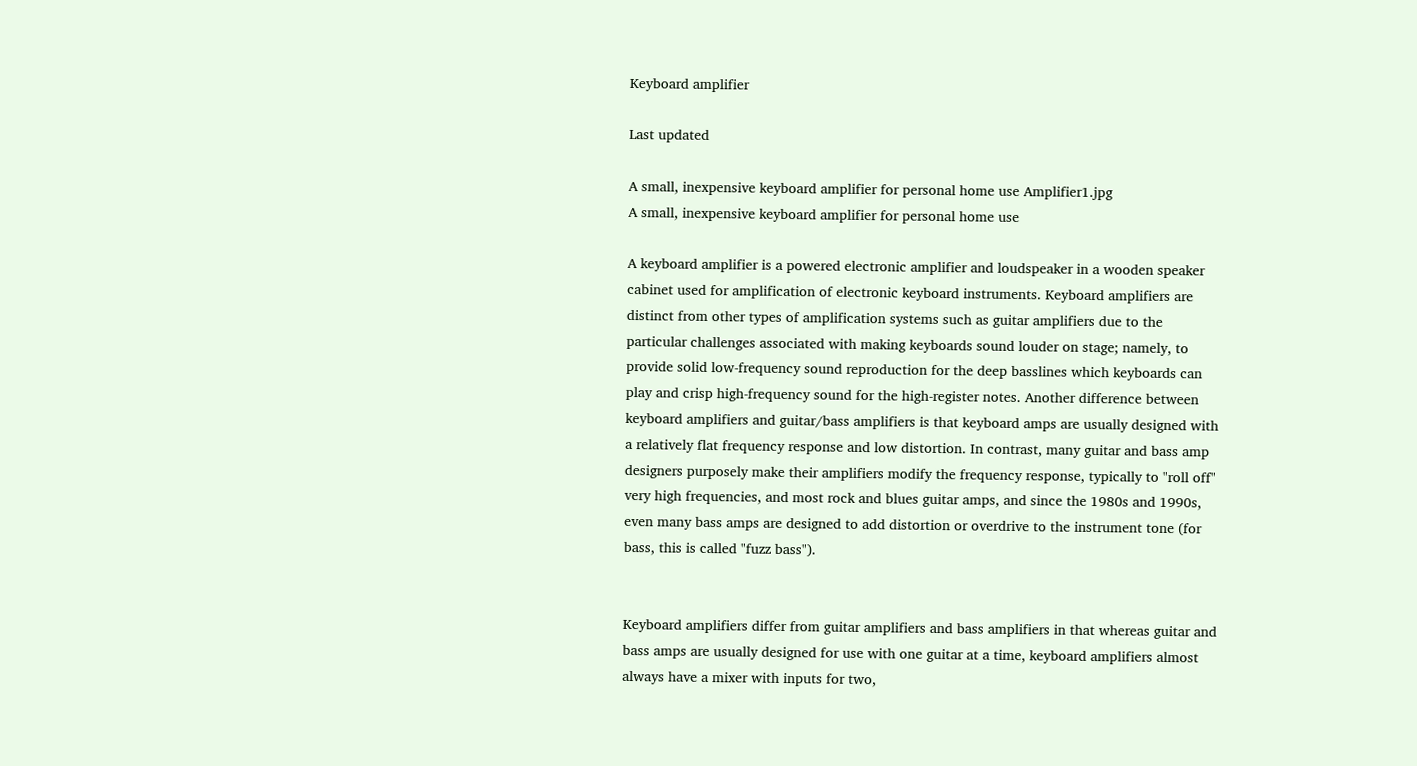Keyboard amplifier

Last updated

A small, inexpensive keyboard amplifier for personal home use Amplifier1.jpg
A small, inexpensive keyboard amplifier for personal home use

A keyboard amplifier is a powered electronic amplifier and loudspeaker in a wooden speaker cabinet used for amplification of electronic keyboard instruments. Keyboard amplifiers are distinct from other types of amplification systems such as guitar amplifiers due to the particular challenges associated with making keyboards sound louder on stage; namely, to provide solid low-frequency sound reproduction for the deep basslines which keyboards can play and crisp high-frequency sound for the high-register notes. Another difference between keyboard amplifiers and guitar/bass amplifiers is that keyboard amps are usually designed with a relatively flat frequency response and low distortion. In contrast, many guitar and bass amp designers purposely make their amplifiers modify the frequency response, typically to "roll off" very high frequencies, and most rock and blues guitar amps, and since the 1980s and 1990s, even many bass amps are designed to add distortion or overdrive to the instrument tone (for bass, this is called "fuzz bass").


Keyboard amplifiers differ from guitar amplifiers and bass amplifiers in that whereas guitar and bass amps are usually designed for use with one guitar at a time, keyboard amplifiers almost always have a mixer with inputs for two,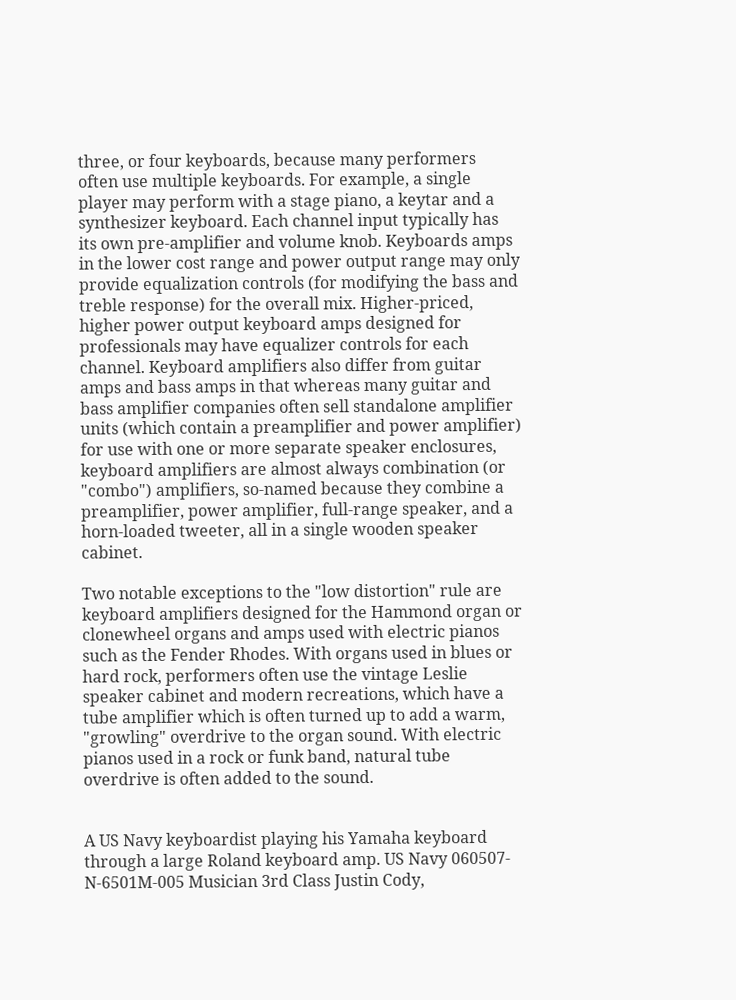three, or four keyboards, because many performers often use multiple keyboards. For example, a single player may perform with a stage piano, a keytar and a synthesizer keyboard. Each channel input typically has its own pre-amplifier and volume knob. Keyboards amps in the lower cost range and power output range may only provide equalization controls (for modifying the bass and treble response) for the overall mix. Higher-priced, higher power output keyboard amps designed for professionals may have equalizer controls for each channel. Keyboard amplifiers also differ from guitar amps and bass amps in that whereas many guitar and bass amplifier companies often sell standalone amplifier units (which contain a preamplifier and power amplifier) for use with one or more separate speaker enclosures, keyboard amplifiers are almost always combination (or "combo") amplifiers, so-named because they combine a preamplifier, power amplifier, full-range speaker, and a horn-loaded tweeter, all in a single wooden speaker cabinet.

Two notable exceptions to the "low distortion" rule are keyboard amplifiers designed for the Hammond organ or clonewheel organs and amps used with electric pianos such as the Fender Rhodes. With organs used in blues or hard rock, performers often use the vintage Leslie speaker cabinet and modern recreations, which have a tube amplifier which is often turned up to add a warm, "growling" overdrive to the organ sound. With electric pianos used in a rock or funk band, natural tube overdrive is often added to the sound.


A US Navy keyboardist playing his Yamaha keyboard through a large Roland keyboard amp. US Navy 060507-N-6501M-005 Musician 3rd Class Justin Cody,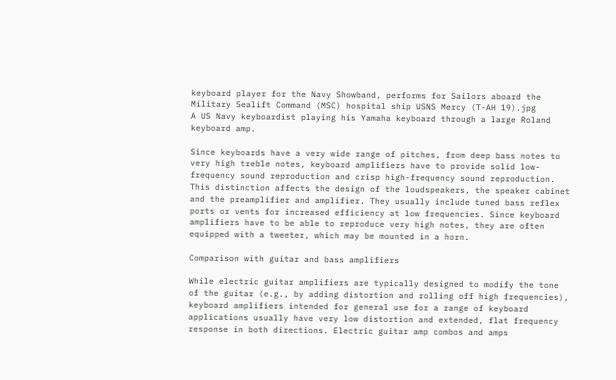keyboard player for the Navy Showband, performs for Sailors aboard the Military Sealift Command (MSC) hospital ship USNS Mercy (T-AH 19).jpg
A US Navy keyboardist playing his Yamaha keyboard through a large Roland keyboard amp.

Since keyboards have a very wide range of pitches, from deep bass notes to very high treble notes, keyboard amplifiers have to provide solid low-frequency sound reproduction and crisp high-frequency sound reproduction. This distinction affects the design of the loudspeakers, the speaker cabinet and the preamplifier and amplifier. They usually include tuned bass reflex ports or vents for increased efficiency at low frequencies. Since keyboard amplifiers have to be able to reproduce very high notes, they are often equipped with a tweeter, which may be mounted in a horn.

Comparison with guitar and bass amplifiers

While electric guitar amplifiers are typically designed to modify the tone of the guitar (e.g., by adding distortion and rolling off high frequencies), keyboard amplifiers intended for general use for a range of keyboard applications usually have very low distortion and extended, flat frequency response in both directions. Electric guitar amp combos and amps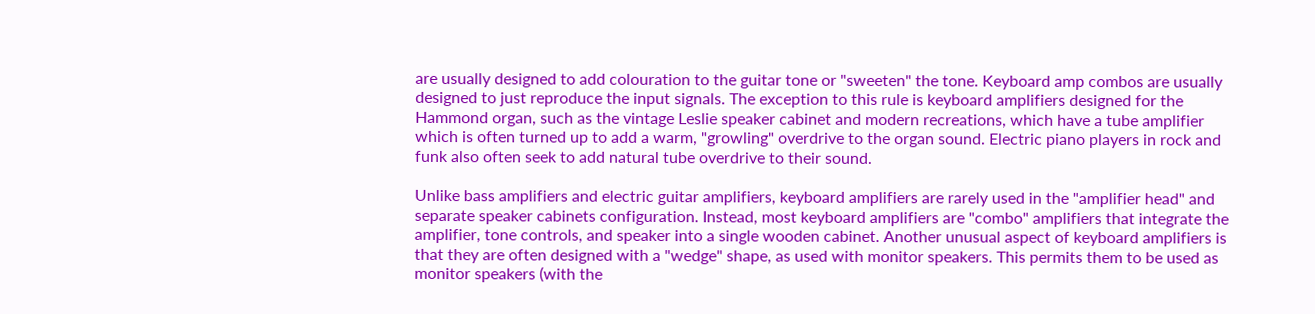are usually designed to add colouration to the guitar tone or "sweeten" the tone. Keyboard amp combos are usually designed to just reproduce the input signals. The exception to this rule is keyboard amplifiers designed for the Hammond organ, such as the vintage Leslie speaker cabinet and modern recreations, which have a tube amplifier which is often turned up to add a warm, "growling" overdrive to the organ sound. Electric piano players in rock and funk also often seek to add natural tube overdrive to their sound.

Unlike bass amplifiers and electric guitar amplifiers, keyboard amplifiers are rarely used in the "amplifier head" and separate speaker cabinets configuration. Instead, most keyboard amplifiers are "combo" amplifiers that integrate the amplifier, tone controls, and speaker into a single wooden cabinet. Another unusual aspect of keyboard amplifiers is that they are often designed with a "wedge" shape, as used with monitor speakers. This permits them to be used as monitor speakers (with the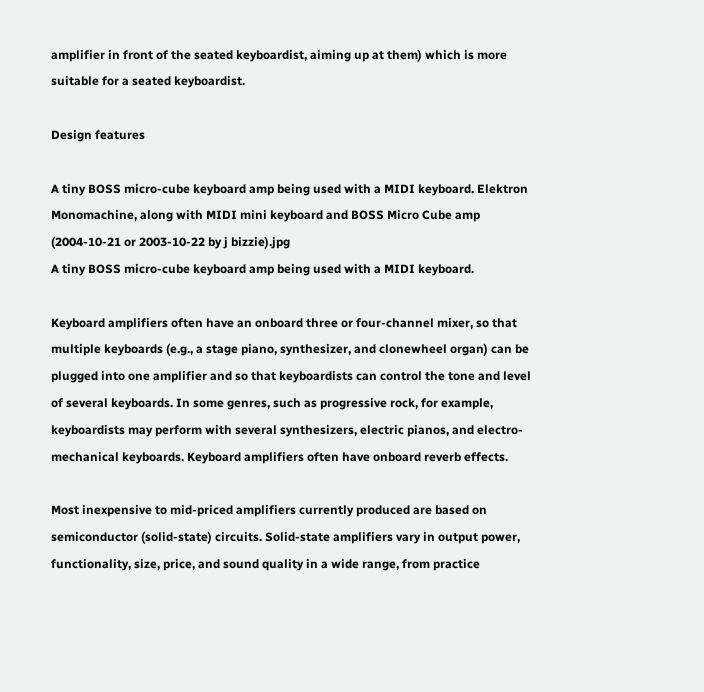amplifier in front of the seated keyboardist, aiming up at them) which is more suitable for a seated keyboardist.

Design features

A tiny BOSS micro-cube keyboard amp being used with a MIDI keyboard. Elektron Monomachine, along with MIDI mini keyboard and BOSS Micro Cube amp (2004-10-21 or 2003-10-22 by j bizzie).jpg
A tiny BOSS micro-cube keyboard amp being used with a MIDI keyboard.

Keyboard amplifiers often have an onboard three or four-channel mixer, so that multiple keyboards (e.g., a stage piano, synthesizer, and clonewheel organ) can be plugged into one amplifier and so that keyboardists can control the tone and level of several keyboards. In some genres, such as progressive rock, for example, keyboardists may perform with several synthesizers, electric pianos, and electro-mechanical keyboards. Keyboard amplifiers often have onboard reverb effects.

Most inexpensive to mid-priced amplifiers currently produced are based on semiconductor (solid-state) circuits. Solid-state amplifiers vary in output power, functionality, size, price, and sound quality in a wide range, from practice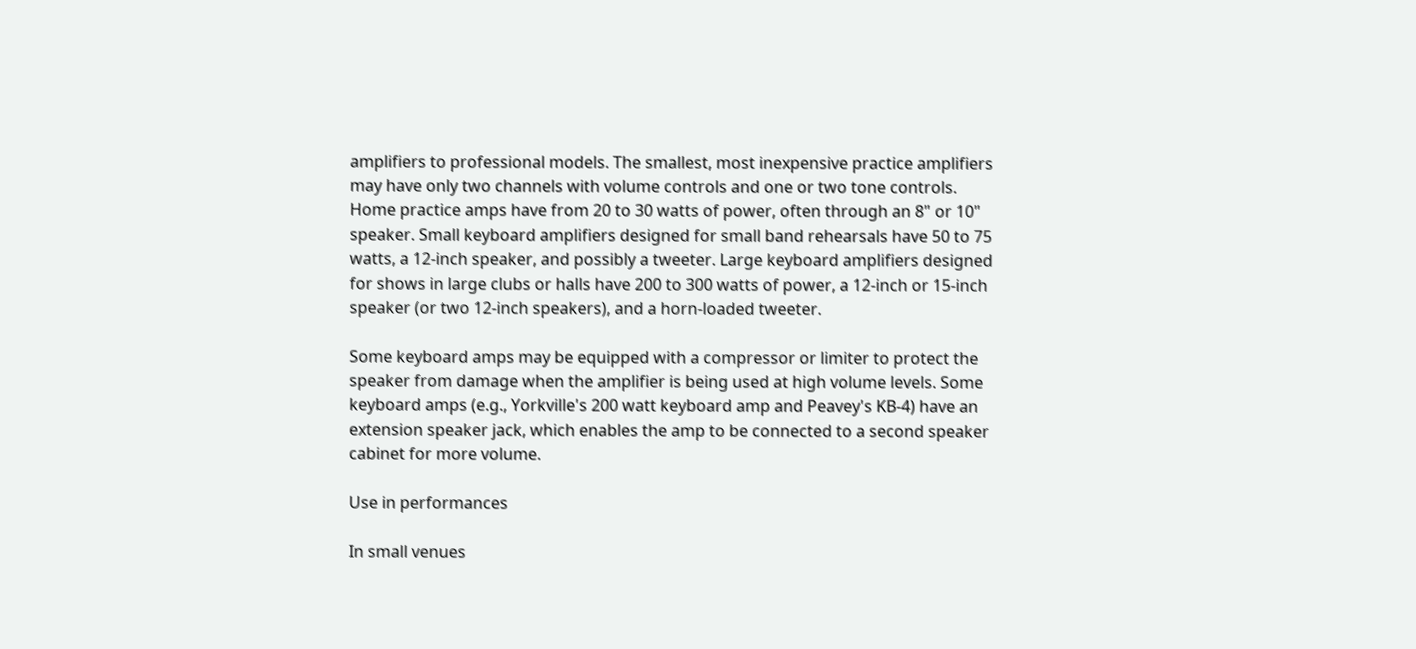amplifiers to professional models. The smallest, most inexpensive practice amplifiers may have only two channels with volume controls and one or two tone controls. Home practice amps have from 20 to 30 watts of power, often through an 8" or 10" speaker. Small keyboard amplifiers designed for small band rehearsals have 50 to 75 watts, a 12-inch speaker, and possibly a tweeter. Large keyboard amplifiers designed for shows in large clubs or halls have 200 to 300 watts of power, a 12-inch or 15-inch speaker (or two 12-inch speakers), and a horn-loaded tweeter.

Some keyboard amps may be equipped with a compressor or limiter to protect the speaker from damage when the amplifier is being used at high volume levels. Some keyboard amps (e.g., Yorkville's 200 watt keyboard amp and Peavey's KB-4) have an extension speaker jack, which enables the amp to be connected to a second speaker cabinet for more volume.

Use in performances

In small venues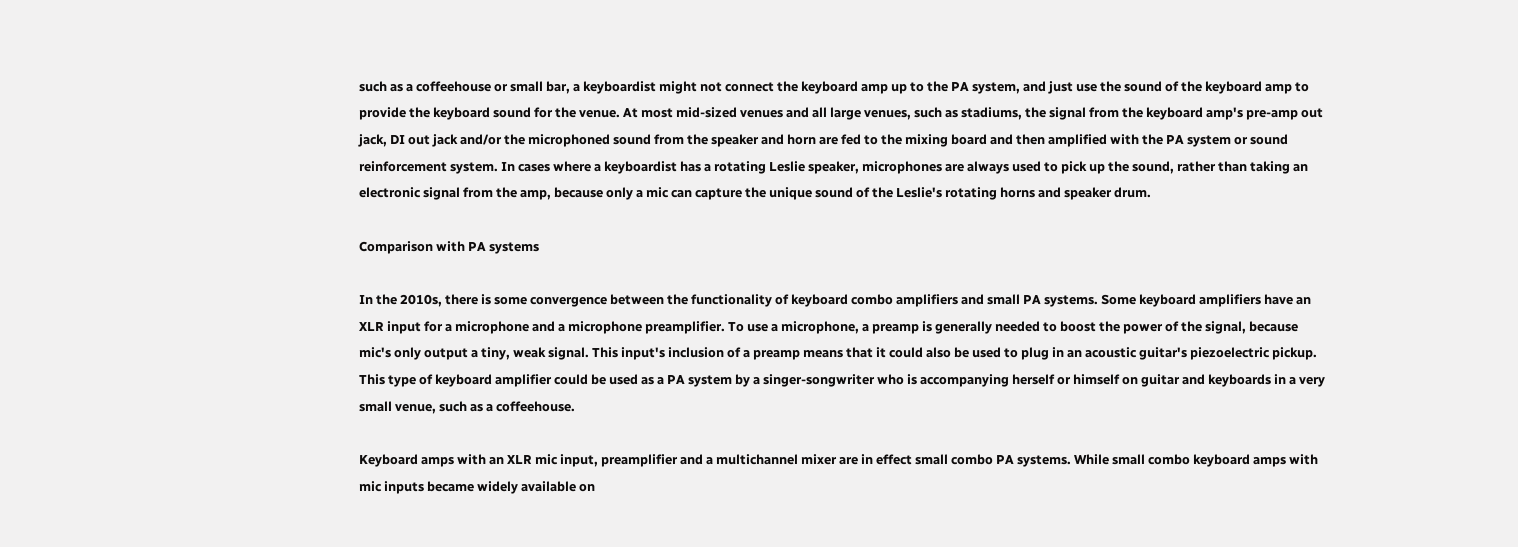such as a coffeehouse or small bar, a keyboardist might not connect the keyboard amp up to the PA system, and just use the sound of the keyboard amp to provide the keyboard sound for the venue. At most mid-sized venues and all large venues, such as stadiums, the signal from the keyboard amp's pre-amp out jack, DI out jack and/or the microphoned sound from the speaker and horn are fed to the mixing board and then amplified with the PA system or sound reinforcement system. In cases where a keyboardist has a rotating Leslie speaker, microphones are always used to pick up the sound, rather than taking an electronic signal from the amp, because only a mic can capture the unique sound of the Leslie's rotating horns and speaker drum.

Comparison with PA systems

In the 2010s, there is some convergence between the functionality of keyboard combo amplifiers and small PA systems. Some keyboard amplifiers have an XLR input for a microphone and a microphone preamplifier. To use a microphone, a preamp is generally needed to boost the power of the signal, because mic's only output a tiny, weak signal. This input's inclusion of a preamp means that it could also be used to plug in an acoustic guitar's piezoelectric pickup. This type of keyboard amplifier could be used as a PA system by a singer-songwriter who is accompanying herself or himself on guitar and keyboards in a very small venue, such as a coffeehouse.

Keyboard amps with an XLR mic input, preamplifier and a multichannel mixer are in effect small combo PA systems. While small combo keyboard amps with mic inputs became widely available on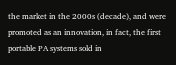the market in the 2000s (decade), and were promoted as an innovation, in fact, the first portable PA systems sold in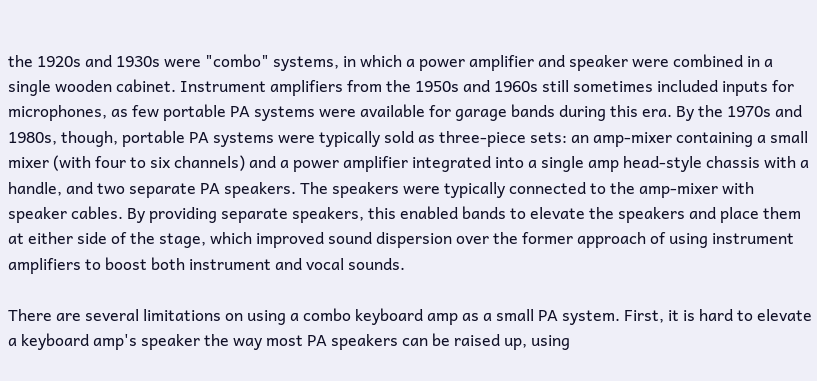the 1920s and 1930s were "combo" systems, in which a power amplifier and speaker were combined in a single wooden cabinet. Instrument amplifiers from the 1950s and 1960s still sometimes included inputs for microphones, as few portable PA systems were available for garage bands during this era. By the 1970s and 1980s, though, portable PA systems were typically sold as three-piece sets: an amp-mixer containing a small mixer (with four to six channels) and a power amplifier integrated into a single amp head-style chassis with a handle, and two separate PA speakers. The speakers were typically connected to the amp-mixer with speaker cables. By providing separate speakers, this enabled bands to elevate the speakers and place them at either side of the stage, which improved sound dispersion over the former approach of using instrument amplifiers to boost both instrument and vocal sounds.

There are several limitations on using a combo keyboard amp as a small PA system. First, it is hard to elevate a keyboard amp's speaker the way most PA speakers can be raised up, using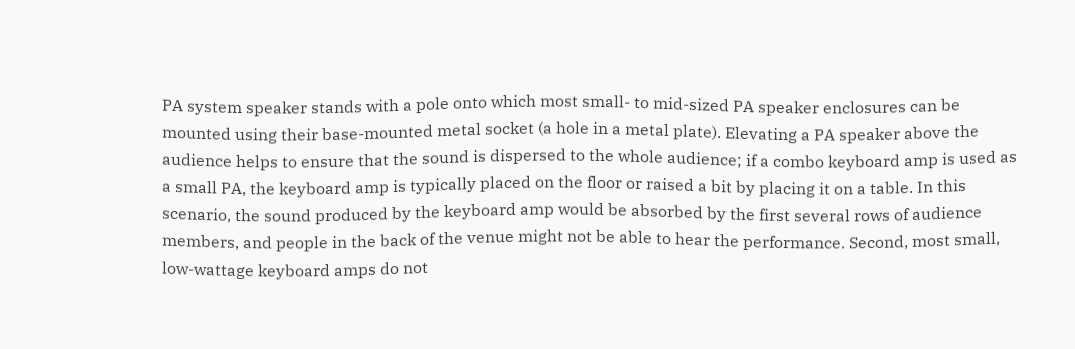PA system speaker stands with a pole onto which most small- to mid-sized PA speaker enclosures can be mounted using their base-mounted metal socket (a hole in a metal plate). Elevating a PA speaker above the audience helps to ensure that the sound is dispersed to the whole audience; if a combo keyboard amp is used as a small PA, the keyboard amp is typically placed on the floor or raised a bit by placing it on a table. In this scenario, the sound produced by the keyboard amp would be absorbed by the first several rows of audience members, and people in the back of the venue might not be able to hear the performance. Second, most small, low-wattage keyboard amps do not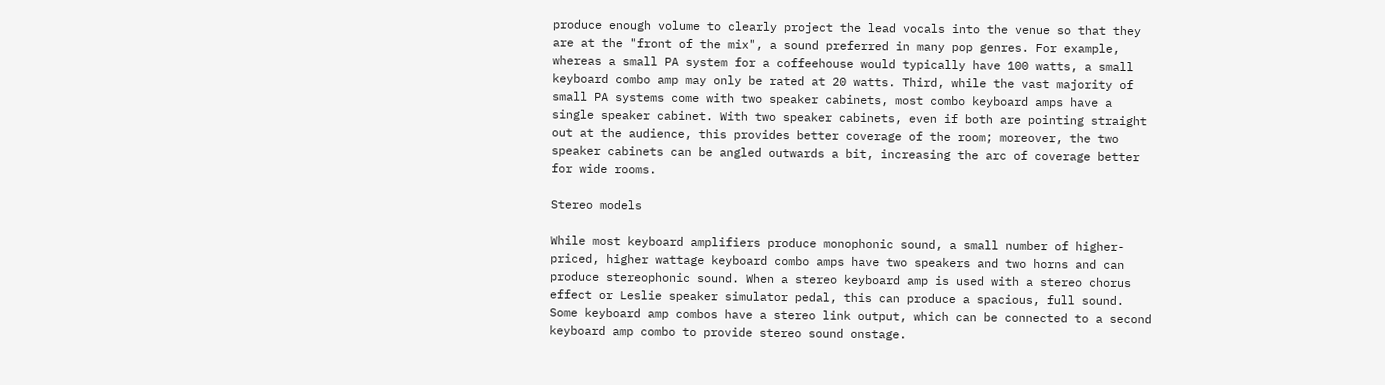produce enough volume to clearly project the lead vocals into the venue so that they are at the "front of the mix", a sound preferred in many pop genres. For example, whereas a small PA system for a coffeehouse would typically have 100 watts, a small keyboard combo amp may only be rated at 20 watts. Third, while the vast majority of small PA systems come with two speaker cabinets, most combo keyboard amps have a single speaker cabinet. With two speaker cabinets, even if both are pointing straight out at the audience, this provides better coverage of the room; moreover, the two speaker cabinets can be angled outwards a bit, increasing the arc of coverage better for wide rooms.

Stereo models

While most keyboard amplifiers produce monophonic sound, a small number of higher-priced, higher wattage keyboard combo amps have two speakers and two horns and can produce stereophonic sound. When a stereo keyboard amp is used with a stereo chorus effect or Leslie speaker simulator pedal, this can produce a spacious, full sound. Some keyboard amp combos have a stereo link output, which can be connected to a second keyboard amp combo to provide stereo sound onstage.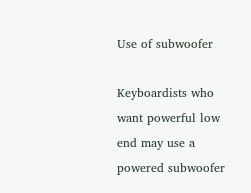Use of subwoofer

Keyboardists who want powerful low end may use a powered subwoofer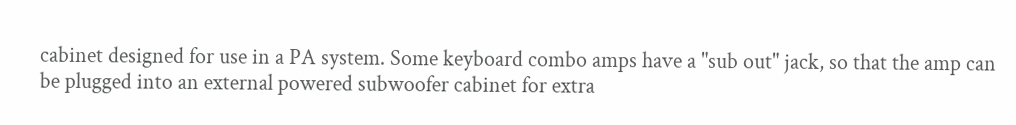cabinet designed for use in a PA system. Some keyboard combo amps have a "sub out" jack, so that the amp can be plugged into an external powered subwoofer cabinet for extra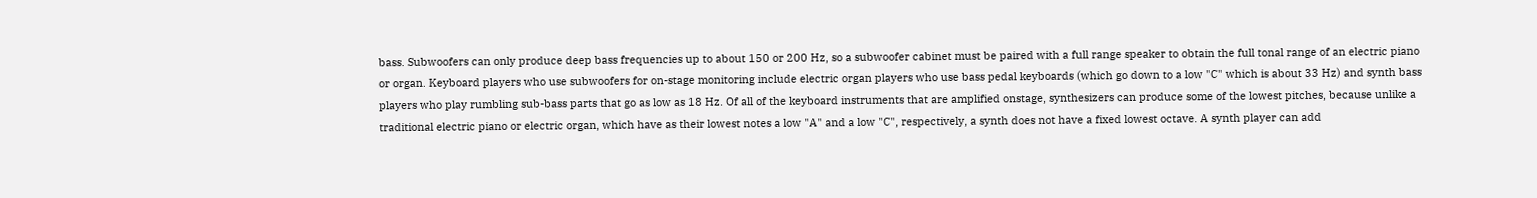bass. Subwoofers can only produce deep bass frequencies up to about 150 or 200 Hz, so a subwoofer cabinet must be paired with a full range speaker to obtain the full tonal range of an electric piano or organ. Keyboard players who use subwoofers for on-stage monitoring include electric organ players who use bass pedal keyboards (which go down to a low "C" which is about 33 Hz) and synth bass players who play rumbling sub-bass parts that go as low as 18 Hz. Of all of the keyboard instruments that are amplified onstage, synthesizers can produce some of the lowest pitches, because unlike a traditional electric piano or electric organ, which have as their lowest notes a low "A" and a low "C", respectively, a synth does not have a fixed lowest octave. A synth player can add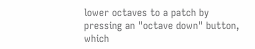lower octaves to a patch by pressing an "octave down" button, which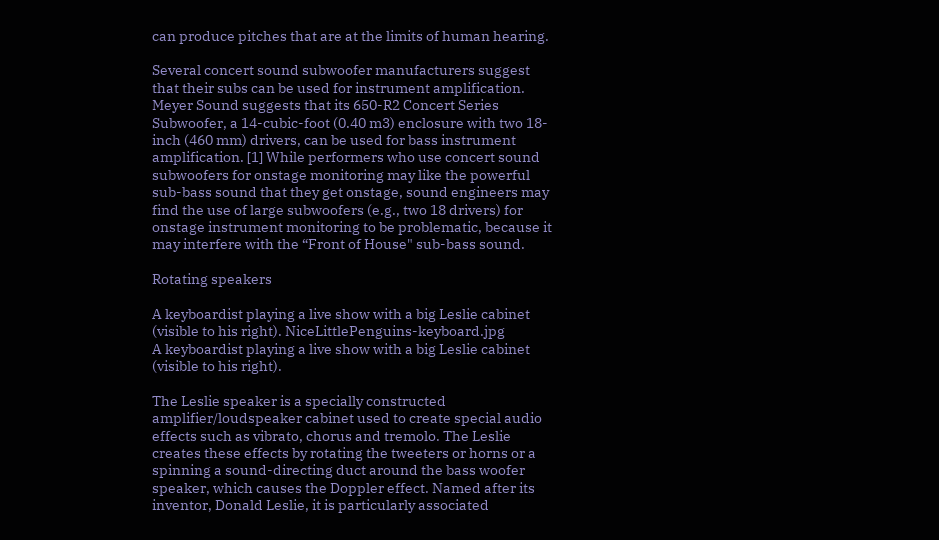can produce pitches that are at the limits of human hearing.

Several concert sound subwoofer manufacturers suggest that their subs can be used for instrument amplification. Meyer Sound suggests that its 650-R2 Concert Series Subwoofer, a 14-cubic-foot (0.40 m3) enclosure with two 18-inch (460 mm) drivers, can be used for bass instrument amplification. [1] While performers who use concert sound subwoofers for onstage monitoring may like the powerful sub-bass sound that they get onstage, sound engineers may find the use of large subwoofers (e.g., two 18 drivers) for onstage instrument monitoring to be problematic, because it may interfere with the “Front of House" sub-bass sound.

Rotating speakers

A keyboardist playing a live show with a big Leslie cabinet (visible to his right). NiceLittlePenguins-keyboard.jpg
A keyboardist playing a live show with a big Leslie cabinet (visible to his right).

The Leslie speaker is a specially constructed amplifier/loudspeaker cabinet used to create special audio effects such as vibrato, chorus and tremolo. The Leslie creates these effects by rotating the tweeters or horns or a spinning a sound-directing duct around the bass woofer speaker, which causes the Doppler effect. Named after its inventor, Donald Leslie, it is particularly associated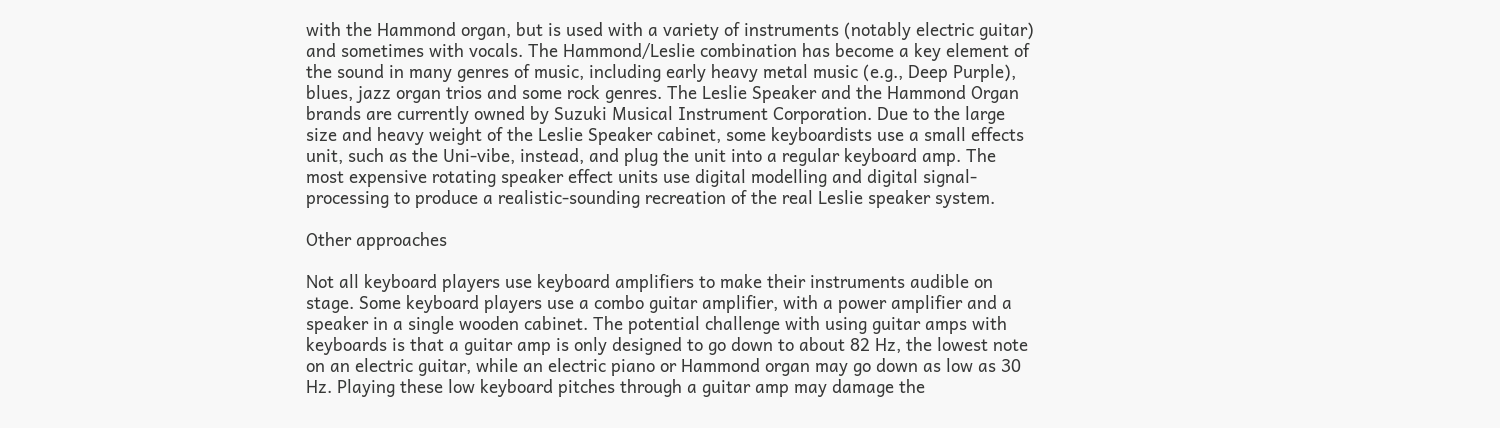with the Hammond organ, but is used with a variety of instruments (notably electric guitar) and sometimes with vocals. The Hammond/Leslie combination has become a key element of the sound in many genres of music, including early heavy metal music (e.g., Deep Purple), blues, jazz organ trios and some rock genres. The Leslie Speaker and the Hammond Organ brands are currently owned by Suzuki Musical Instrument Corporation. Due to the large size and heavy weight of the Leslie Speaker cabinet, some keyboardists use a small effects unit, such as the Uni-vibe, instead, and plug the unit into a regular keyboard amp. The most expensive rotating speaker effect units use digital modelling and digital signal-processing to produce a realistic-sounding recreation of the real Leslie speaker system.

Other approaches

Not all keyboard players use keyboard amplifiers to make their instruments audible on stage. Some keyboard players use a combo guitar amplifier, with a power amplifier and a speaker in a single wooden cabinet. The potential challenge with using guitar amps with keyboards is that a guitar amp is only designed to go down to about 82 Hz, the lowest note on an electric guitar, while an electric piano or Hammond organ may go down as low as 30 Hz. Playing these low keyboard pitches through a guitar amp may damage the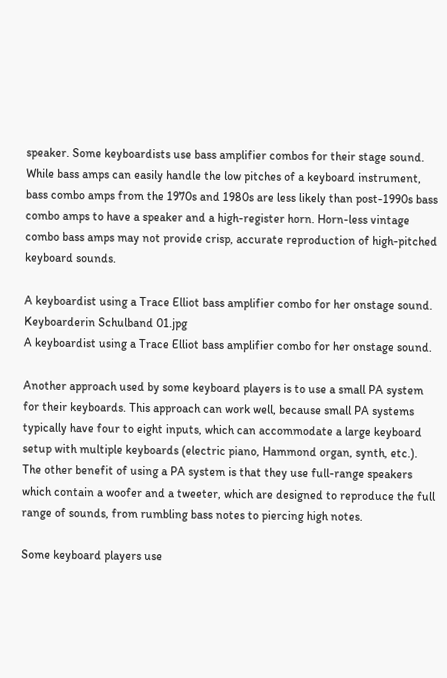speaker. Some keyboardists use bass amplifier combos for their stage sound. While bass amps can easily handle the low pitches of a keyboard instrument, bass combo amps from the 1970s and 1980s are less likely than post-1990s bass combo amps to have a speaker and a high-register horn. Horn-less vintage combo bass amps may not provide crisp, accurate reproduction of high-pitched keyboard sounds.

A keyboardist using a Trace Elliot bass amplifier combo for her onstage sound. Keyboarderin Schulband 01.jpg
A keyboardist using a Trace Elliot bass amplifier combo for her onstage sound.

Another approach used by some keyboard players is to use a small PA system for their keyboards. This approach can work well, because small PA systems typically have four to eight inputs, which can accommodate a large keyboard setup with multiple keyboards (electric piano, Hammond organ, synth, etc.). The other benefit of using a PA system is that they use full-range speakers which contain a woofer and a tweeter, which are designed to reproduce the full range of sounds, from rumbling bass notes to piercing high notes.

Some keyboard players use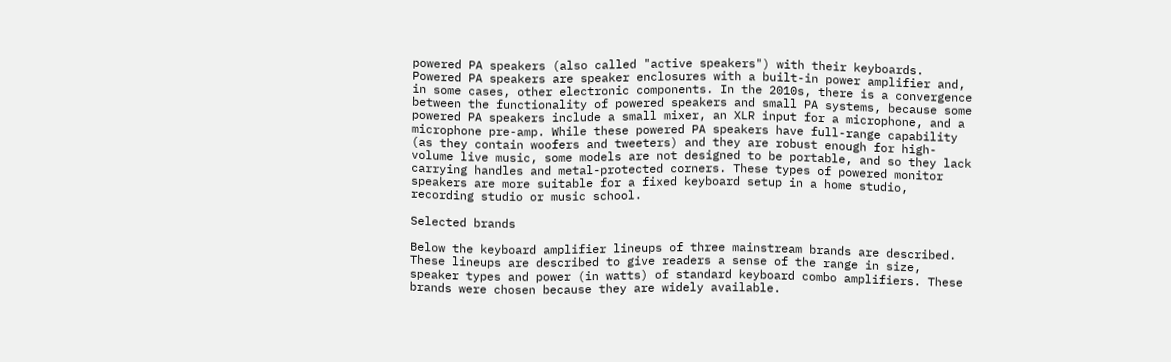powered PA speakers (also called "active speakers") with their keyboards. Powered PA speakers are speaker enclosures with a built-in power amplifier and, in some cases, other electronic components. In the 2010s, there is a convergence between the functionality of powered speakers and small PA systems, because some powered PA speakers include a small mixer, an XLR input for a microphone, and a microphone pre-amp. While these powered PA speakers have full-range capability (as they contain woofers and tweeters) and they are robust enough for high-volume live music, some models are not designed to be portable, and so they lack carrying handles and metal-protected corners. These types of powered monitor speakers are more suitable for a fixed keyboard setup in a home studio, recording studio or music school.

Selected brands

Below the keyboard amplifier lineups of three mainstream brands are described. These lineups are described to give readers a sense of the range in size, speaker types and power (in watts) of standard keyboard combo amplifiers. These brands were chosen because they are widely available.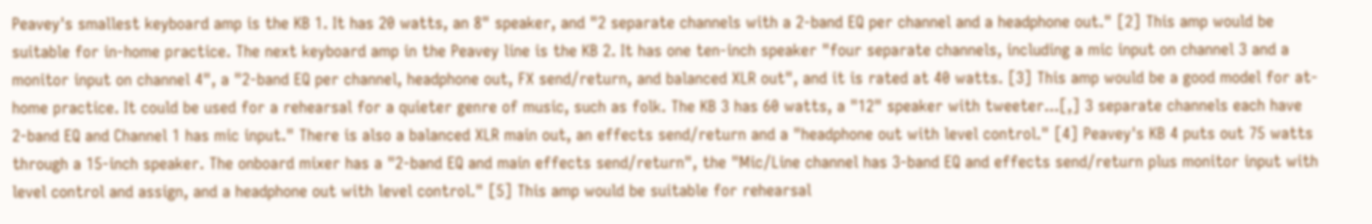Peavey's smallest keyboard amp is the KB 1. It has 20 watts, an 8" speaker, and "2 separate channels with a 2-band EQ per channel and a headphone out." [2] This amp would be suitable for in-home practice. The next keyboard amp in the Peavey line is the KB 2. It has one ten-inch speaker "four separate channels, including a mic input on channel 3 and a monitor input on channel 4", a "2-band EQ per channel, headphone out, FX send/return, and balanced XLR out", and it is rated at 40 watts. [3] This amp would be a good model for at-home practice. It could be used for a rehearsal for a quieter genre of music, such as folk. The KB 3 has 60 watts, a "12" speaker with tweeter...[,] 3 separate channels each have 2-band EQ and Channel 1 has mic input." There is also a balanced XLR main out, an effects send/return and a "headphone out with level control." [4] Peavey's KB 4 puts out 75 watts through a 15-inch speaker. The onboard mixer has a "2-band EQ and main effects send/return", the "Mic/Line channel has 3-band EQ and effects send/return plus monitor input with level control and assign, and a headphone out with level control." [5] This amp would be suitable for rehearsal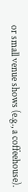or small venue shows (e.g., a coffeehouse).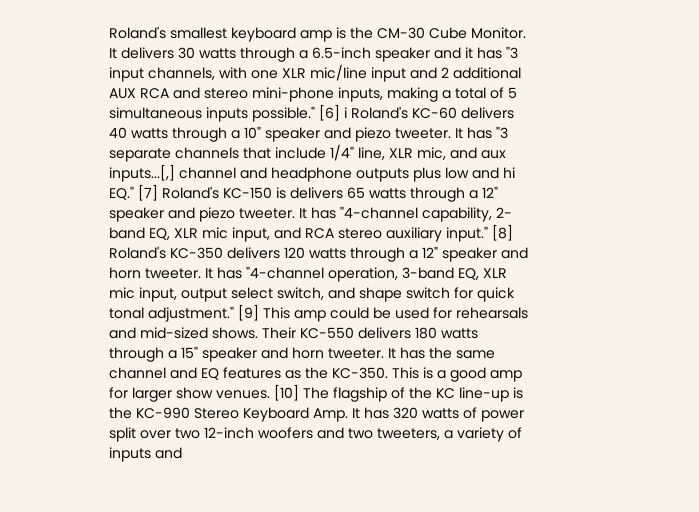Roland's smallest keyboard amp is the CM-30 Cube Monitor. It delivers 30 watts through a 6.5-inch speaker and it has "3 input channels, with one XLR mic/line input and 2 additional AUX RCA and stereo mini-phone inputs, making a total of 5 simultaneous inputs possible." [6] i Roland's KC-60 delivers 40 watts through a 10" speaker and piezo tweeter. It has "3 separate channels that include 1/4" line, XLR mic, and aux inputs...[,] channel and headphone outputs plus low and hi EQ." [7] Roland's KC-150 is delivers 65 watts through a 12" speaker and piezo tweeter. It has "4-channel capability, 2-band EQ, XLR mic input, and RCA stereo auxiliary input." [8] Roland's KC-350 delivers 120 watts through a 12" speaker and horn tweeter. It has "4-channel operation, 3-band EQ, XLR mic input, output select switch, and shape switch for quick tonal adjustment." [9] This amp could be used for rehearsals and mid-sized shows. Their KC-550 delivers 180 watts through a 15" speaker and horn tweeter. It has the same channel and EQ features as the KC-350. This is a good amp for larger show venues. [10] The flagship of the KC line-up is the KC-990 Stereo Keyboard Amp. It has 320 watts of power split over two 12-inch woofers and two tweeters, a variety of inputs and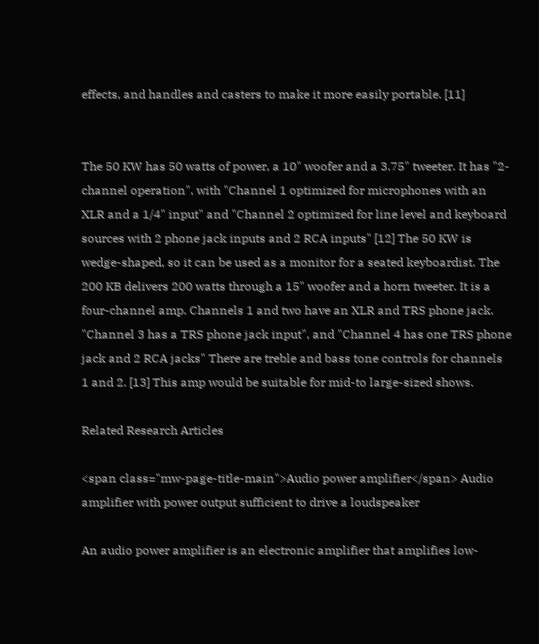effects, and handles and casters to make it more easily portable. [11]


The 50 KW has 50 watts of power, a 10" woofer and a 3.75" tweeter. It has "2-channel operation", with "Channel 1 optimized for microphones with an XLR and a 1/4" input" and "Channel 2 optimized for line level and keyboard sources with 2 phone jack inputs and 2 RCA inputs" [12] The 50 KW is wedge-shaped, so it can be used as a monitor for a seated keyboardist. The 200 KB delivers 200 watts through a 15" woofer and a horn tweeter. It is a four-channel amp. Channels 1 and two have an XLR and TRS phone jack. "Channel 3 has a TRS phone jack input", and "Channel 4 has one TRS phone jack and 2 RCA jacks" There are treble and bass tone controls for channels 1 and 2. [13] This amp would be suitable for mid-to large-sized shows.

Related Research Articles

<span class="mw-page-title-main">Audio power amplifier</span> Audio amplifier with power output sufficient to drive a loudspeaker

An audio power amplifier is an electronic amplifier that amplifies low-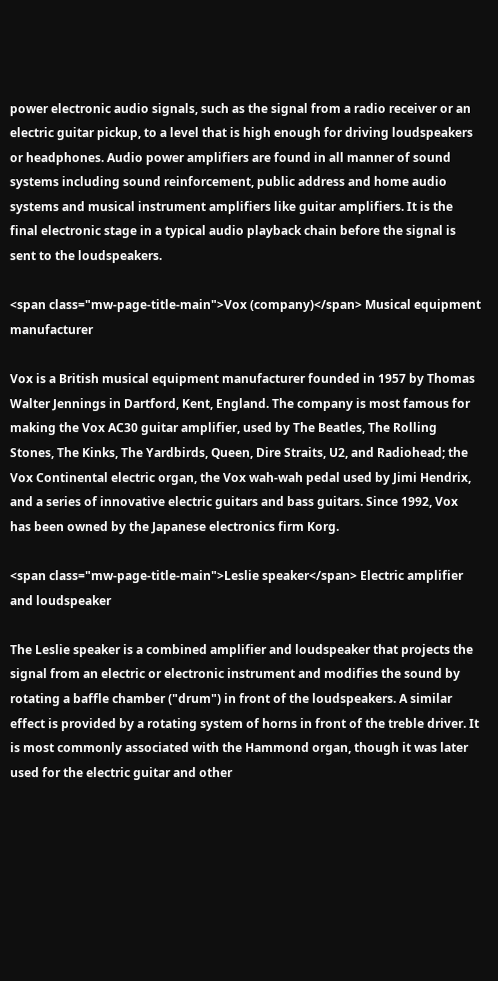power electronic audio signals, such as the signal from a radio receiver or an electric guitar pickup, to a level that is high enough for driving loudspeakers or headphones. Audio power amplifiers are found in all manner of sound systems including sound reinforcement, public address and home audio systems and musical instrument amplifiers like guitar amplifiers. It is the final electronic stage in a typical audio playback chain before the signal is sent to the loudspeakers.

<span class="mw-page-title-main">Vox (company)</span> Musical equipment manufacturer

Vox is a British musical equipment manufacturer founded in 1957 by Thomas Walter Jennings in Dartford, Kent, England. The company is most famous for making the Vox AC30 guitar amplifier, used by The Beatles, The Rolling Stones, The Kinks, The Yardbirds, Queen, Dire Straits, U2, and Radiohead; the Vox Continental electric organ, the Vox wah-wah pedal used by Jimi Hendrix, and a series of innovative electric guitars and bass guitars. Since 1992, Vox has been owned by the Japanese electronics firm Korg.

<span class="mw-page-title-main">Leslie speaker</span> Electric amplifier and loudspeaker

The Leslie speaker is a combined amplifier and loudspeaker that projects the signal from an electric or electronic instrument and modifies the sound by rotating a baffle chamber ("drum") in front of the loudspeakers. A similar effect is provided by a rotating system of horns in front of the treble driver. It is most commonly associated with the Hammond organ, though it was later used for the electric guitar and other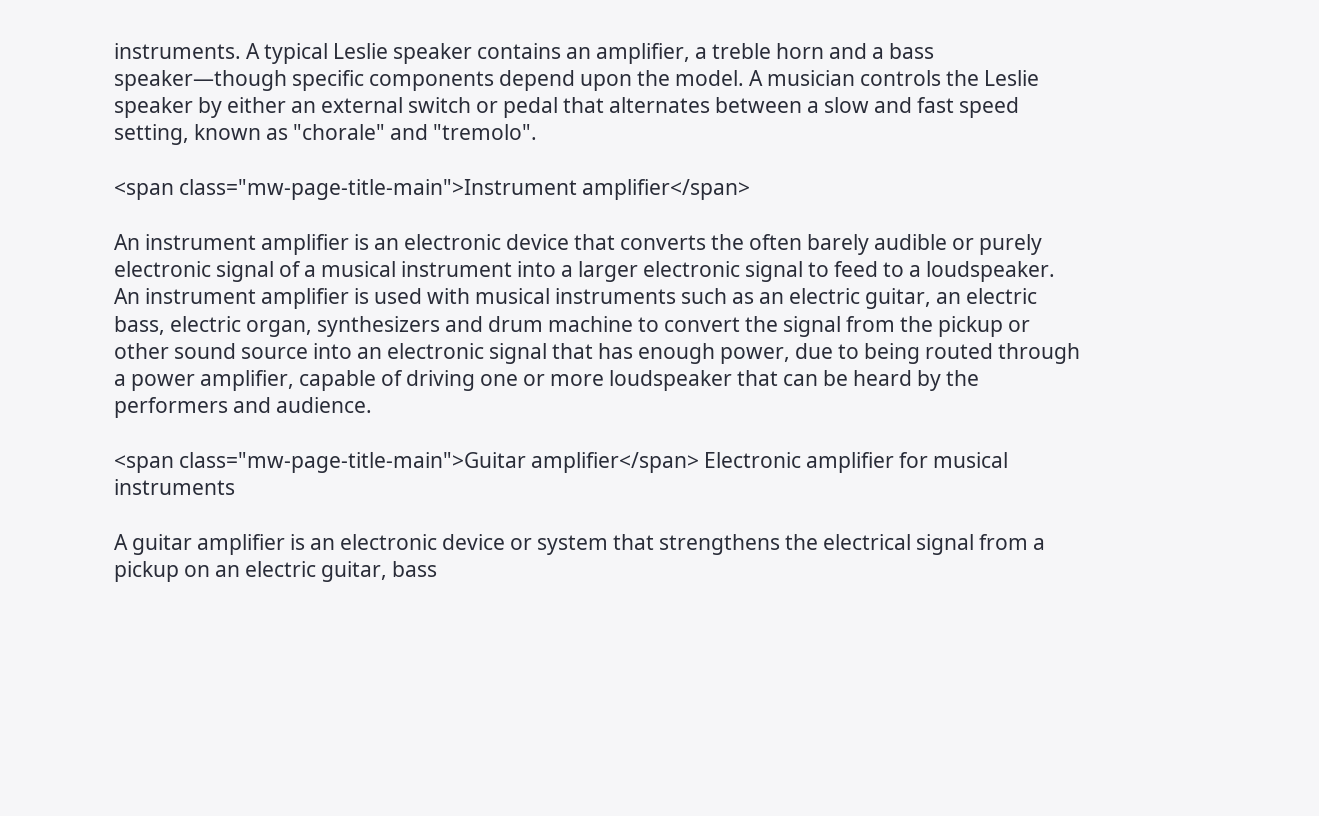instruments. A typical Leslie speaker contains an amplifier, a treble horn and a bass speaker—though specific components depend upon the model. A musician controls the Leslie speaker by either an external switch or pedal that alternates between a slow and fast speed setting, known as "chorale" and "tremolo".

<span class="mw-page-title-main">Instrument amplifier</span>

An instrument amplifier is an electronic device that converts the often barely audible or purely electronic signal of a musical instrument into a larger electronic signal to feed to a loudspeaker. An instrument amplifier is used with musical instruments such as an electric guitar, an electric bass, electric organ, synthesizers and drum machine to convert the signal from the pickup or other sound source into an electronic signal that has enough power, due to being routed through a power amplifier, capable of driving one or more loudspeaker that can be heard by the performers and audience.

<span class="mw-page-title-main">Guitar amplifier</span> Electronic amplifier for musical instruments

A guitar amplifier is an electronic device or system that strengthens the electrical signal from a pickup on an electric guitar, bass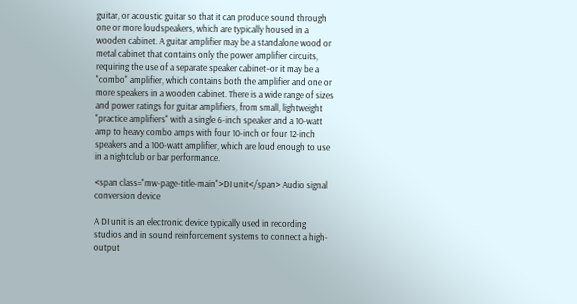guitar, or acoustic guitar so that it can produce sound through one or more loudspeakers, which are typically housed in a wooden cabinet. A guitar amplifier may be a standalone wood or metal cabinet that contains only the power amplifier circuits, requiring the use of a separate speaker cabinet–or it may be a "combo" amplifier, which contains both the amplifier and one or more speakers in a wooden cabinet. There is a wide range of sizes and power ratings for guitar amplifiers, from small, lightweight "practice amplifiers" with a single 6-inch speaker and a 10-watt amp to heavy combo amps with four 10-inch or four 12-inch speakers and a 100-watt amplifier, which are loud enough to use in a nightclub or bar performance.

<span class="mw-page-title-main">DI unit</span> Audio signal conversion device

A DI unit is an electronic device typically used in recording studios and in sound reinforcement systems to connect a high-output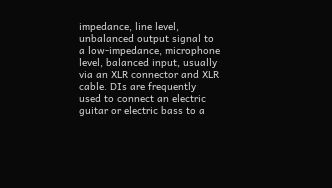impedance, line level, unbalanced output signal to a low-impedance, microphone level, balanced input, usually via an XLR connector and XLR cable. DIs are frequently used to connect an electric guitar or electric bass to a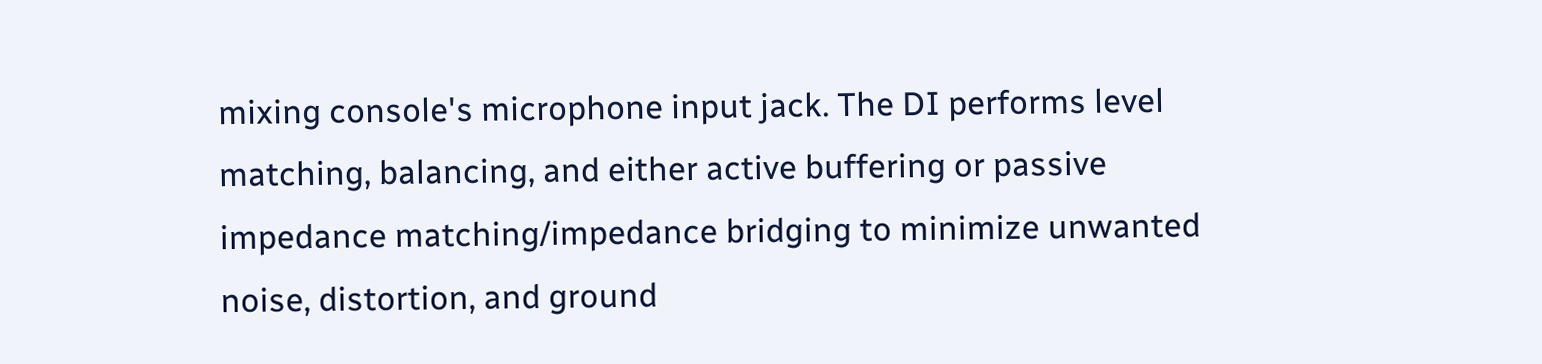mixing console's microphone input jack. The DI performs level matching, balancing, and either active buffering or passive impedance matching/impedance bridging to minimize unwanted noise, distortion, and ground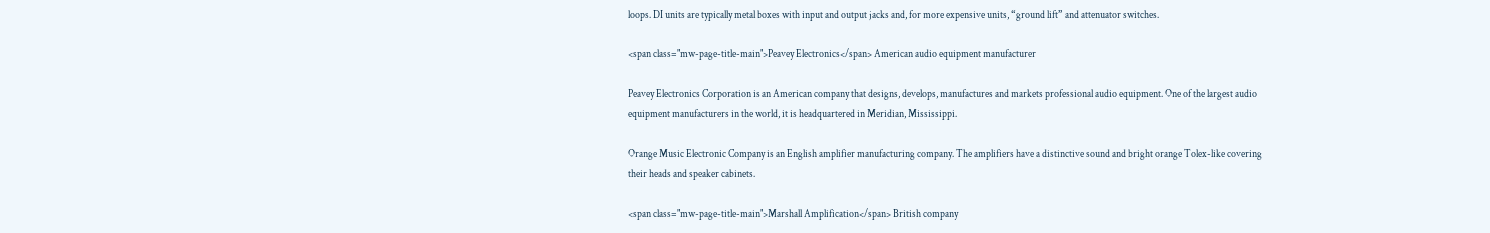loops. DI units are typically metal boxes with input and output jacks and, for more expensive units, “ground lift” and attenuator switches.

<span class="mw-page-title-main">Peavey Electronics</span> American audio equipment manufacturer

Peavey Electronics Corporation is an American company that designs, develops, manufactures and markets professional audio equipment. One of the largest audio equipment manufacturers in the world, it is headquartered in Meridian, Mississippi.

Orange Music Electronic Company is an English amplifier manufacturing company. The amplifiers have a distinctive sound and bright orange Tolex-like covering their heads and speaker cabinets.

<span class="mw-page-title-main">Marshall Amplification</span> British company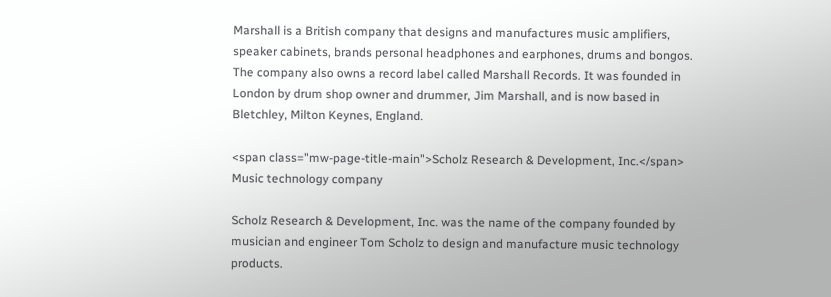Marshall is a British company that designs and manufactures music amplifiers, speaker cabinets, brands personal headphones and earphones, drums and bongos. The company also owns a record label called Marshall Records. It was founded in London by drum shop owner and drummer, Jim Marshall, and is now based in Bletchley, Milton Keynes, England.

<span class="mw-page-title-main">Scholz Research & Development, Inc.</span> Music technology company

Scholz Research & Development, Inc. was the name of the company founded by musician and engineer Tom Scholz to design and manufacture music technology products.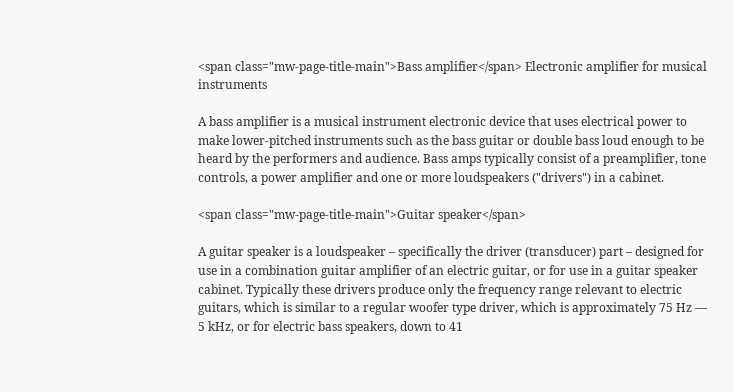<span class="mw-page-title-main">Bass amplifier</span> Electronic amplifier for musical instruments

A bass amplifier is a musical instrument electronic device that uses electrical power to make lower-pitched instruments such as the bass guitar or double bass loud enough to be heard by the performers and audience. Bass amps typically consist of a preamplifier, tone controls, a power amplifier and one or more loudspeakers ("drivers") in a cabinet.

<span class="mw-page-title-main">Guitar speaker</span>

A guitar speaker is a loudspeaker – specifically the driver (transducer) part – designed for use in a combination guitar amplifier of an electric guitar, or for use in a guitar speaker cabinet. Typically these drivers produce only the frequency range relevant to electric guitars, which is similar to a regular woofer type driver, which is approximately 75 Hz — 5 kHz, or for electric bass speakers, down to 41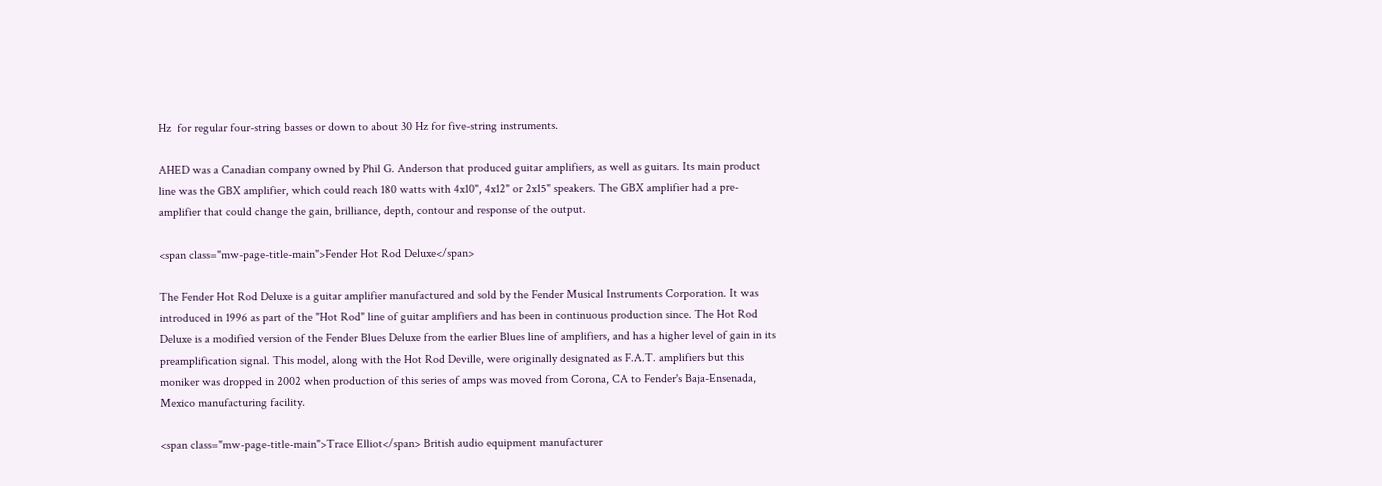Hz  for regular four-string basses or down to about 30 Hz for five-string instruments.

AHED was a Canadian company owned by Phil G. Anderson that produced guitar amplifiers, as well as guitars. Its main product line was the GBX amplifier, which could reach 180 watts with 4x10", 4x12" or 2x15" speakers. The GBX amplifier had a pre-amplifier that could change the gain, brilliance, depth, contour and response of the output.

<span class="mw-page-title-main">Fender Hot Rod Deluxe</span>

The Fender Hot Rod Deluxe is a guitar amplifier manufactured and sold by the Fender Musical Instruments Corporation. It was introduced in 1996 as part of the "Hot Rod" line of guitar amplifiers and has been in continuous production since. The Hot Rod Deluxe is a modified version of the Fender Blues Deluxe from the earlier Blues line of amplifiers, and has a higher level of gain in its preamplification signal. This model, along with the Hot Rod Deville, were originally designated as F.A.T. amplifiers but this moniker was dropped in 2002 when production of this series of amps was moved from Corona, CA to Fender's Baja-Ensenada, Mexico manufacturing facility.

<span class="mw-page-title-main">Trace Elliot</span> British audio equipment manufacturer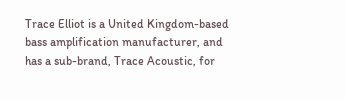Trace Elliot is a United Kingdom-based bass amplification manufacturer, and has a sub-brand, Trace Acoustic, for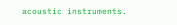acoustic instruments.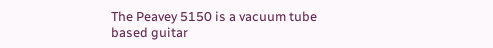The Peavey 5150 is a vacuum tube based guitar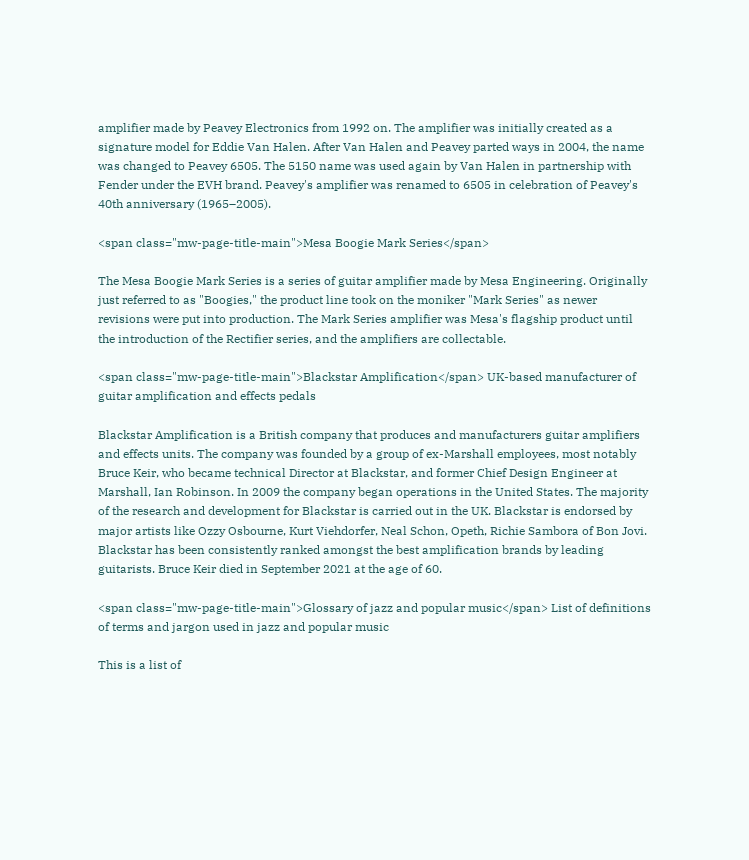amplifier made by Peavey Electronics from 1992 on. The amplifier was initially created as a signature model for Eddie Van Halen. After Van Halen and Peavey parted ways in 2004, the name was changed to Peavey 6505. The 5150 name was used again by Van Halen in partnership with Fender under the EVH brand. Peavey's amplifier was renamed to 6505 in celebration of Peavey's 40th anniversary (1965–2005).

<span class="mw-page-title-main">Mesa Boogie Mark Series</span>

The Mesa Boogie Mark Series is a series of guitar amplifier made by Mesa Engineering. Originally just referred to as "Boogies," the product line took on the moniker "Mark Series" as newer revisions were put into production. The Mark Series amplifier was Mesa's flagship product until the introduction of the Rectifier series, and the amplifiers are collectable.

<span class="mw-page-title-main">Blackstar Amplification</span> UK-based manufacturer of guitar amplification and effects pedals

Blackstar Amplification is a British company that produces and manufacturers guitar amplifiers and effects units. The company was founded by a group of ex-Marshall employees, most notably Bruce Keir, who became technical Director at Blackstar, and former Chief Design Engineer at Marshall, Ian Robinson. In 2009 the company began operations in the United States. The majority of the research and development for Blackstar is carried out in the UK. Blackstar is endorsed by major artists like Ozzy Osbourne, Kurt Viehdorfer, Neal Schon, Opeth, Richie Sambora of Bon Jovi. Blackstar has been consistently ranked amongst the best amplification brands by leading guitarists. Bruce Keir died in September 2021 at the age of 60.

<span class="mw-page-title-main">Glossary of jazz and popular music</span> List of definitions of terms and jargon used in jazz and popular music

This is a list of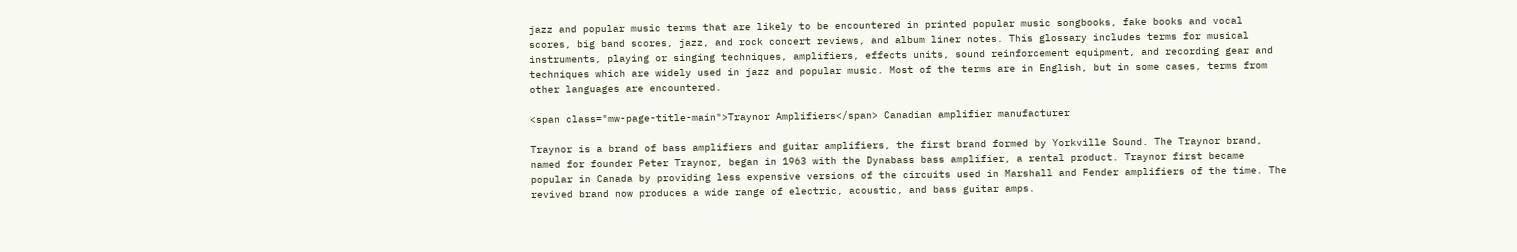jazz and popular music terms that are likely to be encountered in printed popular music songbooks, fake books and vocal scores, big band scores, jazz, and rock concert reviews, and album liner notes. This glossary includes terms for musical instruments, playing or singing techniques, amplifiers, effects units, sound reinforcement equipment, and recording gear and techniques which are widely used in jazz and popular music. Most of the terms are in English, but in some cases, terms from other languages are encountered.

<span class="mw-page-title-main">Traynor Amplifiers</span> Canadian amplifier manufacturer

Traynor is a brand of bass amplifiers and guitar amplifiers, the first brand formed by Yorkville Sound. The Traynor brand, named for founder Peter Traynor, began in 1963 with the Dynabass bass amplifier, a rental product. Traynor first became popular in Canada by providing less expensive versions of the circuits used in Marshall and Fender amplifiers of the time. The revived brand now produces a wide range of electric, acoustic, and bass guitar amps.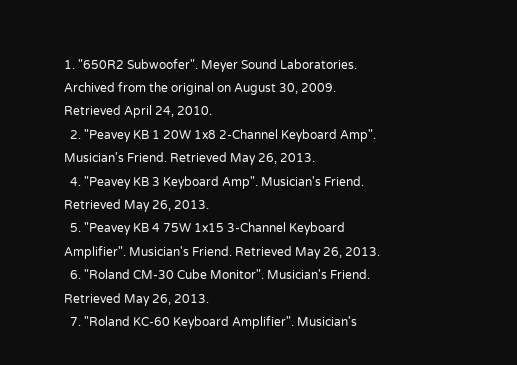1. "650R2 Subwoofer". Meyer Sound Laboratories. Archived from the original on August 30, 2009. Retrieved April 24, 2010.
  2. "Peavey KB 1 20W 1x8 2-Channel Keyboard Amp". Musician's Friend. Retrieved May 26, 2013.
  4. "Peavey KB 3 Keyboard Amp". Musician's Friend. Retrieved May 26, 2013.
  5. "Peavey KB 4 75W 1x15 3-Channel Keyboard Amplifier". Musician's Friend. Retrieved May 26, 2013.
  6. "Roland CM-30 Cube Monitor". Musician's Friend. Retrieved May 26, 2013.
  7. "Roland KC-60 Keyboard Amplifier". Musician's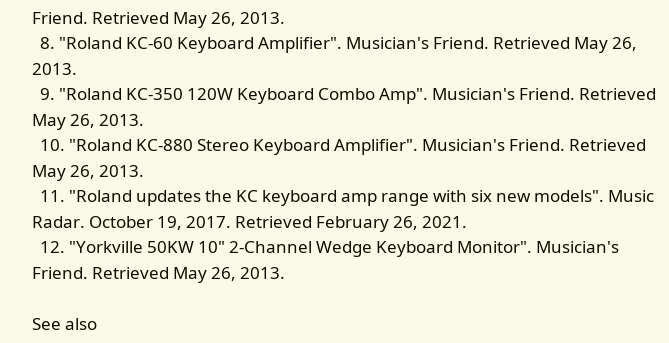Friend. Retrieved May 26, 2013.
  8. "Roland KC-60 Keyboard Amplifier". Musician's Friend. Retrieved May 26, 2013.
  9. "Roland KC-350 120W Keyboard Combo Amp". Musician's Friend. Retrieved May 26, 2013.
  10. "Roland KC-880 Stereo Keyboard Amplifier". Musician's Friend. Retrieved May 26, 2013.
  11. "Roland updates the KC keyboard amp range with six new models". Music Radar. October 19, 2017. Retrieved February 26, 2021.
  12. "Yorkville 50KW 10" 2-Channel Wedge Keyboard Monitor". Musician's Friend. Retrieved May 26, 2013.

See also